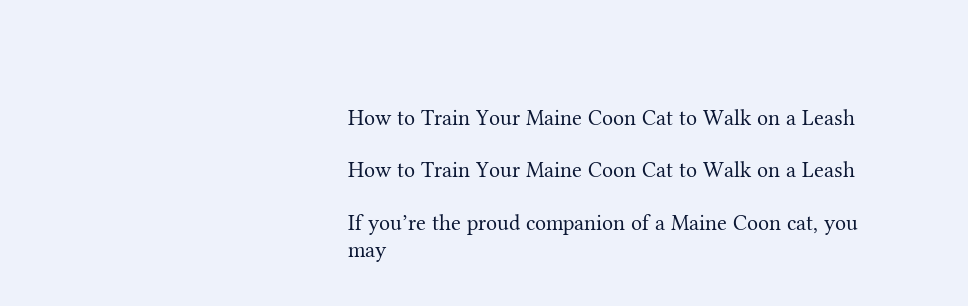How to Train Your Maine Coon Cat to Walk on a Leash

How to Train Your Maine Coon Cat to Walk on a Leash

If you’re the proud companion of a Maine Coon cat, you may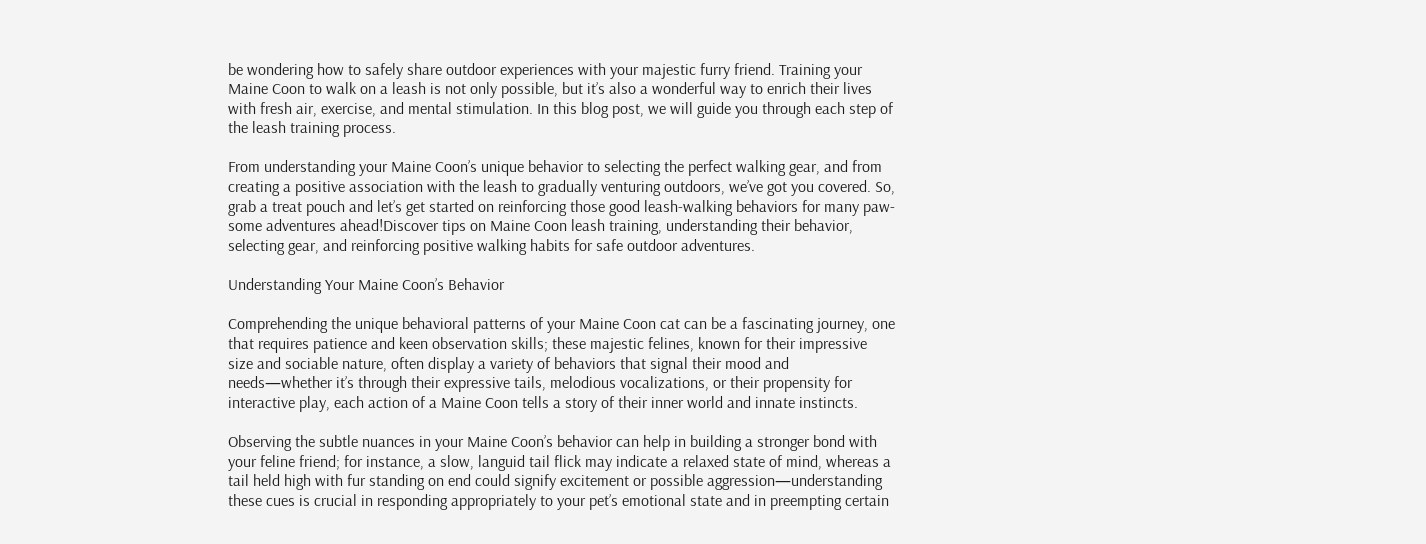be wondering how to safely share outdoor experiences with your majestic furry friend. Training your Maine Coon to walk on a leash is not only possible, but it’s also a wonderful way to enrich their lives with fresh air, exercise, and mental stimulation. In this blog post, we will guide you through each step of the leash training process.

From understanding your Maine Coon’s unique behavior to selecting the perfect walking gear, and from creating a positive association with the leash to gradually venturing outdoors, we’ve got you covered. So, grab a treat pouch and let’s get started on reinforcing those good leash-walking behaviors for many paw-some adventures ahead!Discover tips on Maine Coon leash training, understanding their behavior, selecting gear, and reinforcing positive walking habits for safe outdoor adventures.

Understanding Your Maine Coon’s Behavior

Comprehending the unique behavioral patterns of your Maine Coon cat can be a fascinating journey, one that requires patience and keen observation skills; these majestic felines, known for their impressive size and sociable nature, often display a variety of behaviors that signal their mood and needs—whether it’s through their expressive tails, melodious vocalizations, or their propensity for interactive play, each action of a Maine Coon tells a story of their inner world and innate instincts.

Observing the subtle nuances in your Maine Coon’s behavior can help in building a stronger bond with your feline friend; for instance, a slow, languid tail flick may indicate a relaxed state of mind, whereas a tail held high with fur standing on end could signify excitement or possible aggression—understanding these cues is crucial in responding appropriately to your pet’s emotional state and in preempting certain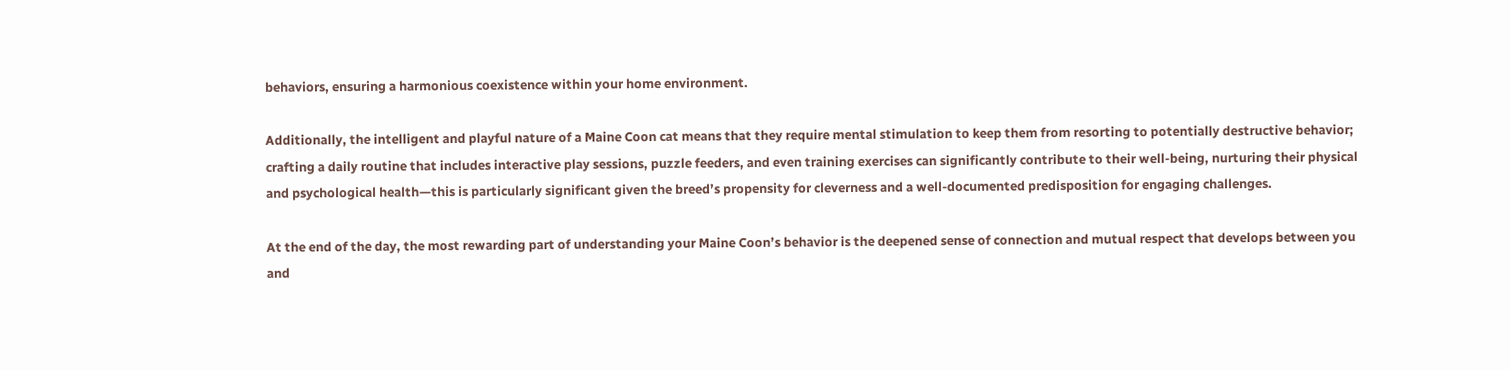behaviors, ensuring a harmonious coexistence within your home environment.

Additionally, the intelligent and playful nature of a Maine Coon cat means that they require mental stimulation to keep them from resorting to potentially destructive behavior; crafting a daily routine that includes interactive play sessions, puzzle feeders, and even training exercises can significantly contribute to their well-being, nurturing their physical and psychological health—this is particularly significant given the breed’s propensity for cleverness and a well-documented predisposition for engaging challenges.

At the end of the day, the most rewarding part of understanding your Maine Coon’s behavior is the deepened sense of connection and mutual respect that develops between you and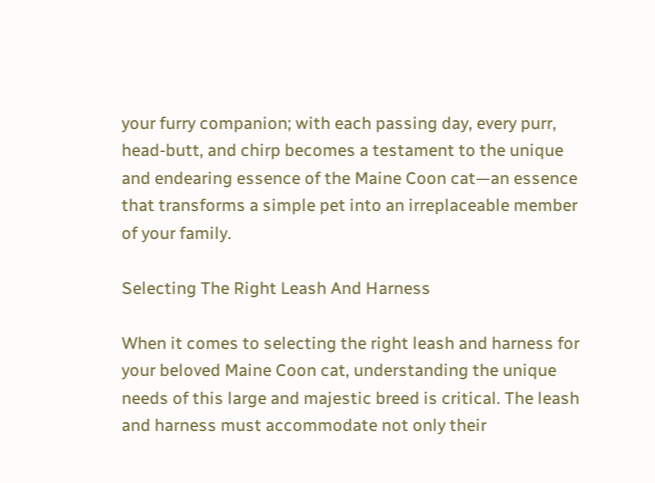your furry companion; with each passing day, every purr, head-butt, and chirp becomes a testament to the unique and endearing essence of the Maine Coon cat—an essence that transforms a simple pet into an irreplaceable member of your family.

Selecting The Right Leash And Harness

When it comes to selecting the right leash and harness for your beloved Maine Coon cat, understanding the unique needs of this large and majestic breed is critical. The leash and harness must accommodate not only their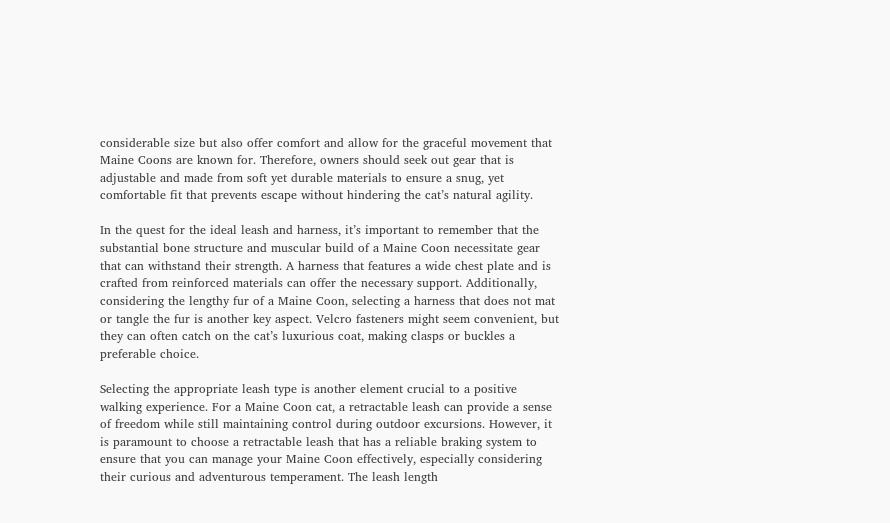considerable size but also offer comfort and allow for the graceful movement that Maine Coons are known for. Therefore, owners should seek out gear that is adjustable and made from soft yet durable materials to ensure a snug, yet comfortable fit that prevents escape without hindering the cat’s natural agility.

In the quest for the ideal leash and harness, it’s important to remember that the substantial bone structure and muscular build of a Maine Coon necessitate gear that can withstand their strength. A harness that features a wide chest plate and is crafted from reinforced materials can offer the necessary support. Additionally, considering the lengthy fur of a Maine Coon, selecting a harness that does not mat or tangle the fur is another key aspect. Velcro fasteners might seem convenient, but they can often catch on the cat’s luxurious coat, making clasps or buckles a preferable choice.

Selecting the appropriate leash type is another element crucial to a positive walking experience. For a Maine Coon cat, a retractable leash can provide a sense of freedom while still maintaining control during outdoor excursions. However, it is paramount to choose a retractable leash that has a reliable braking system to ensure that you can manage your Maine Coon effectively, especially considering their curious and adventurous temperament. The leash length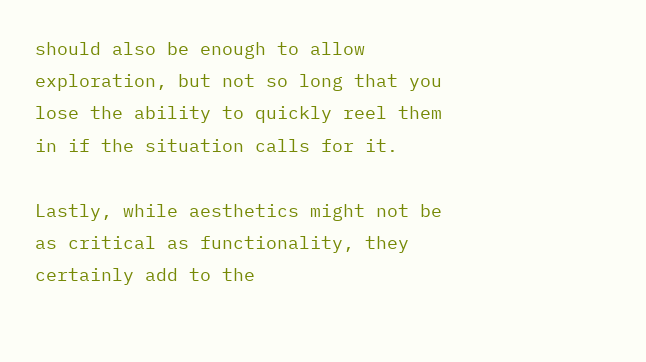should also be enough to allow exploration, but not so long that you lose the ability to quickly reel them in if the situation calls for it.

Lastly, while aesthetics might not be as critical as functionality, they certainly add to the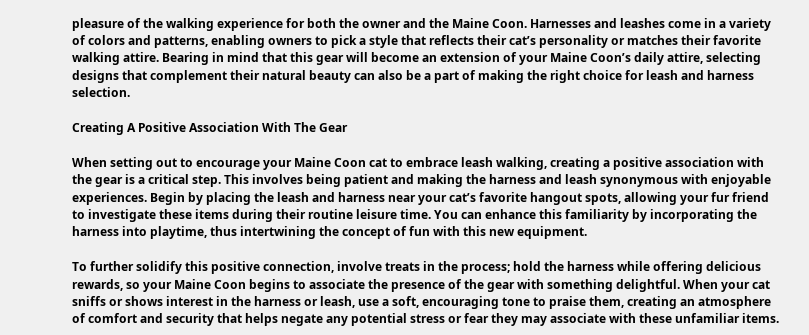pleasure of the walking experience for both the owner and the Maine Coon. Harnesses and leashes come in a variety of colors and patterns, enabling owners to pick a style that reflects their cat’s personality or matches their favorite walking attire. Bearing in mind that this gear will become an extension of your Maine Coon’s daily attire, selecting designs that complement their natural beauty can also be a part of making the right choice for leash and harness selection.

Creating A Positive Association With The Gear

When setting out to encourage your Maine Coon cat to embrace leash walking, creating a positive association with the gear is a critical step. This involves being patient and making the harness and leash synonymous with enjoyable experiences. Begin by placing the leash and harness near your cat’s favorite hangout spots, allowing your fur friend to investigate these items during their routine leisure time. You can enhance this familiarity by incorporating the harness into playtime, thus intertwining the concept of fun with this new equipment.

To further solidify this positive connection, involve treats in the process; hold the harness while offering delicious rewards, so your Maine Coon begins to associate the presence of the gear with something delightful. When your cat sniffs or shows interest in the harness or leash, use a soft, encouraging tone to praise them, creating an atmosphere of comfort and security that helps negate any potential stress or fear they may associate with these unfamiliar items.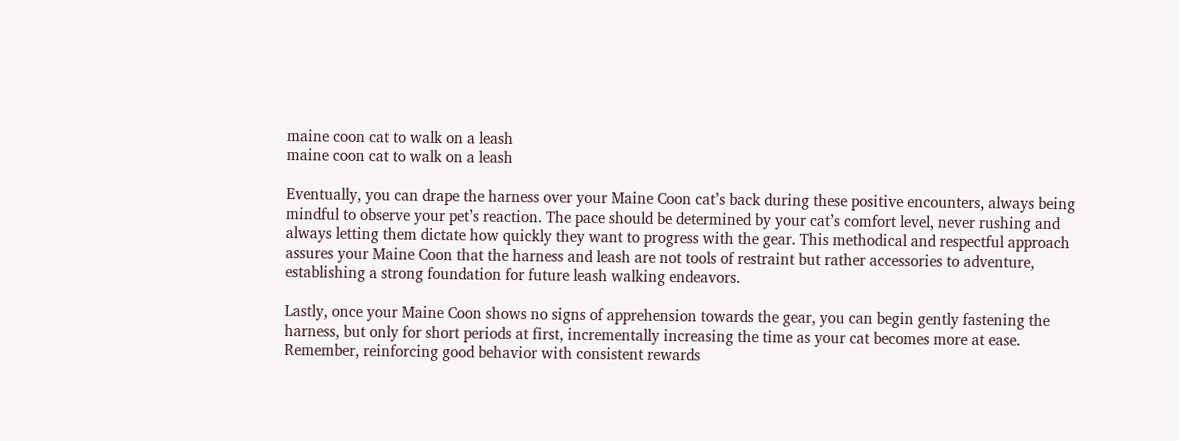maine coon cat to walk on a leash
maine coon cat to walk on a leash

Eventually, you can drape the harness over your Maine Coon cat’s back during these positive encounters, always being mindful to observe your pet’s reaction. The pace should be determined by your cat’s comfort level, never rushing and always letting them dictate how quickly they want to progress with the gear. This methodical and respectful approach assures your Maine Coon that the harness and leash are not tools of restraint but rather accessories to adventure, establishing a strong foundation for future leash walking endeavors.

Lastly, once your Maine Coon shows no signs of apprehension towards the gear, you can begin gently fastening the harness, but only for short periods at first, incrementally increasing the time as your cat becomes more at ease. Remember, reinforcing good behavior with consistent rewards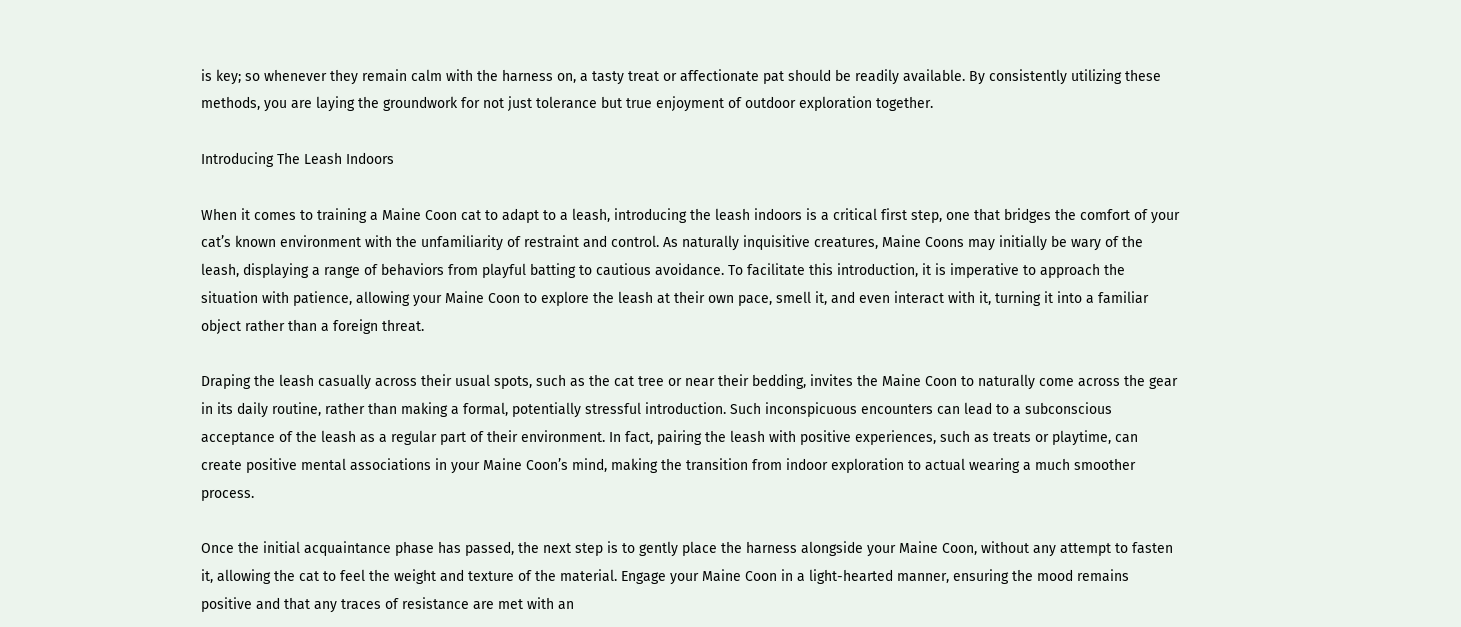is key; so whenever they remain calm with the harness on, a tasty treat or affectionate pat should be readily available. By consistently utilizing these methods, you are laying the groundwork for not just tolerance but true enjoyment of outdoor exploration together.

Introducing The Leash Indoors

When it comes to training a Maine Coon cat to adapt to a leash, introducing the leash indoors is a critical first step, one that bridges the comfort of your cat’s known environment with the unfamiliarity of restraint and control. As naturally inquisitive creatures, Maine Coons may initially be wary of the leash, displaying a range of behaviors from playful batting to cautious avoidance. To facilitate this introduction, it is imperative to approach the situation with patience, allowing your Maine Coon to explore the leash at their own pace, smell it, and even interact with it, turning it into a familiar object rather than a foreign threat.

Draping the leash casually across their usual spots, such as the cat tree or near their bedding, invites the Maine Coon to naturally come across the gear in its daily routine, rather than making a formal, potentially stressful introduction. Such inconspicuous encounters can lead to a subconscious acceptance of the leash as a regular part of their environment. In fact, pairing the leash with positive experiences, such as treats or playtime, can create positive mental associations in your Maine Coon’s mind, making the transition from indoor exploration to actual wearing a much smoother process.

Once the initial acquaintance phase has passed, the next step is to gently place the harness alongside your Maine Coon, without any attempt to fasten it, allowing the cat to feel the weight and texture of the material. Engage your Maine Coon in a light-hearted manner, ensuring the mood remains positive and that any traces of resistance are met with an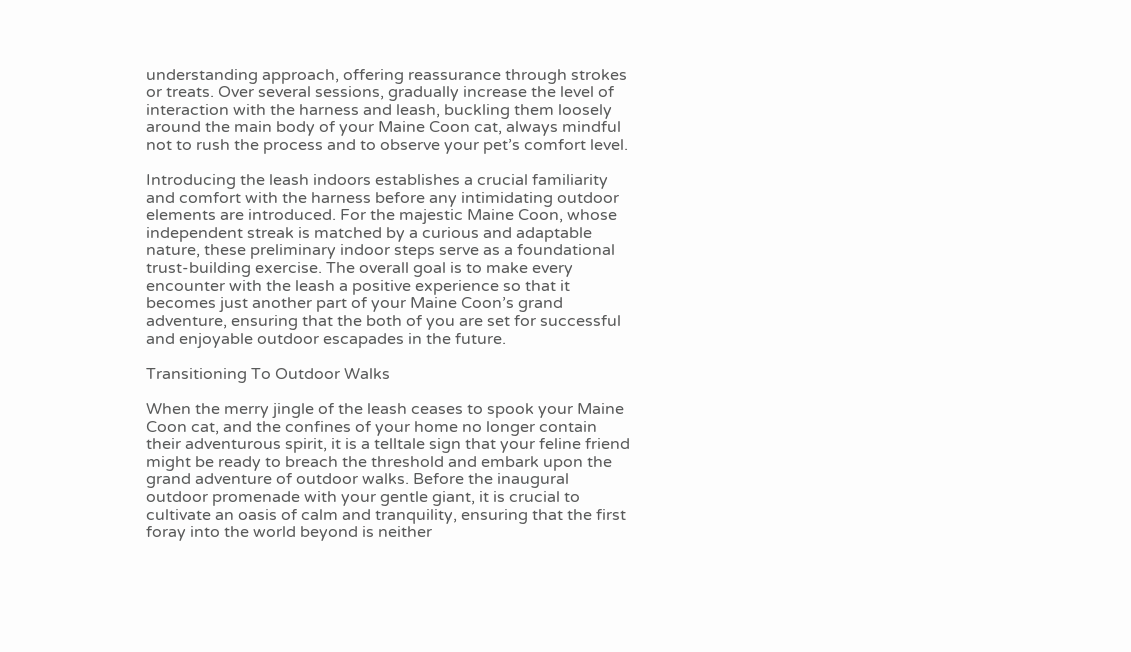understanding approach, offering reassurance through strokes or treats. Over several sessions, gradually increase the level of interaction with the harness and leash, buckling them loosely around the main body of your Maine Coon cat, always mindful not to rush the process and to observe your pet’s comfort level.

Introducing the leash indoors establishes a crucial familiarity and comfort with the harness before any intimidating outdoor elements are introduced. For the majestic Maine Coon, whose independent streak is matched by a curious and adaptable nature, these preliminary indoor steps serve as a foundational trust-building exercise. The overall goal is to make every encounter with the leash a positive experience so that it becomes just another part of your Maine Coon’s grand adventure, ensuring that the both of you are set for successful and enjoyable outdoor escapades in the future.

Transitioning To Outdoor Walks

When the merry jingle of the leash ceases to spook your Maine Coon cat, and the confines of your home no longer contain their adventurous spirit, it is a telltale sign that your feline friend might be ready to breach the threshold and embark upon the grand adventure of outdoor walks. Before the inaugural outdoor promenade with your gentle giant, it is crucial to cultivate an oasis of calm and tranquility, ensuring that the first foray into the world beyond is neither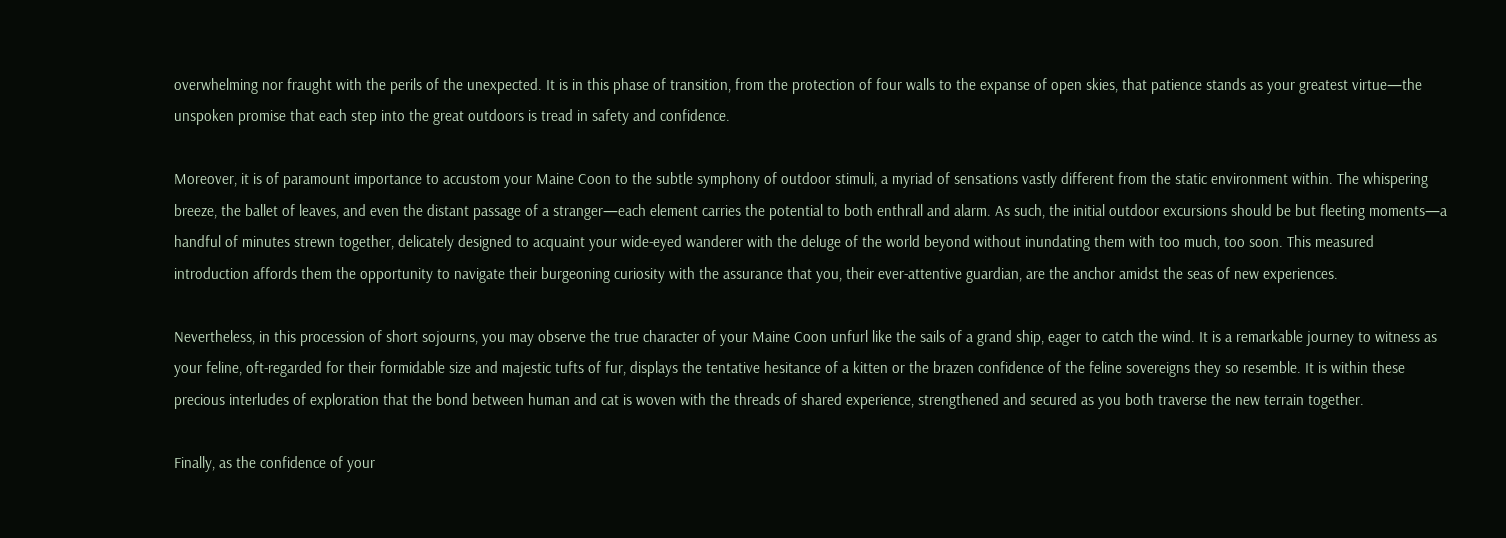overwhelming nor fraught with the perils of the unexpected. It is in this phase of transition, from the protection of four walls to the expanse of open skies, that patience stands as your greatest virtue—the unspoken promise that each step into the great outdoors is tread in safety and confidence.

Moreover, it is of paramount importance to accustom your Maine Coon to the subtle symphony of outdoor stimuli, a myriad of sensations vastly different from the static environment within. The whispering breeze, the ballet of leaves, and even the distant passage of a stranger—each element carries the potential to both enthrall and alarm. As such, the initial outdoor excursions should be but fleeting moments—a handful of minutes strewn together, delicately designed to acquaint your wide-eyed wanderer with the deluge of the world beyond without inundating them with too much, too soon. This measured introduction affords them the opportunity to navigate their burgeoning curiosity with the assurance that you, their ever-attentive guardian, are the anchor amidst the seas of new experiences.

Nevertheless, in this procession of short sojourns, you may observe the true character of your Maine Coon unfurl like the sails of a grand ship, eager to catch the wind. It is a remarkable journey to witness as your feline, oft-regarded for their formidable size and majestic tufts of fur, displays the tentative hesitance of a kitten or the brazen confidence of the feline sovereigns they so resemble. It is within these precious interludes of exploration that the bond between human and cat is woven with the threads of shared experience, strengthened and secured as you both traverse the new terrain together.

Finally, as the confidence of your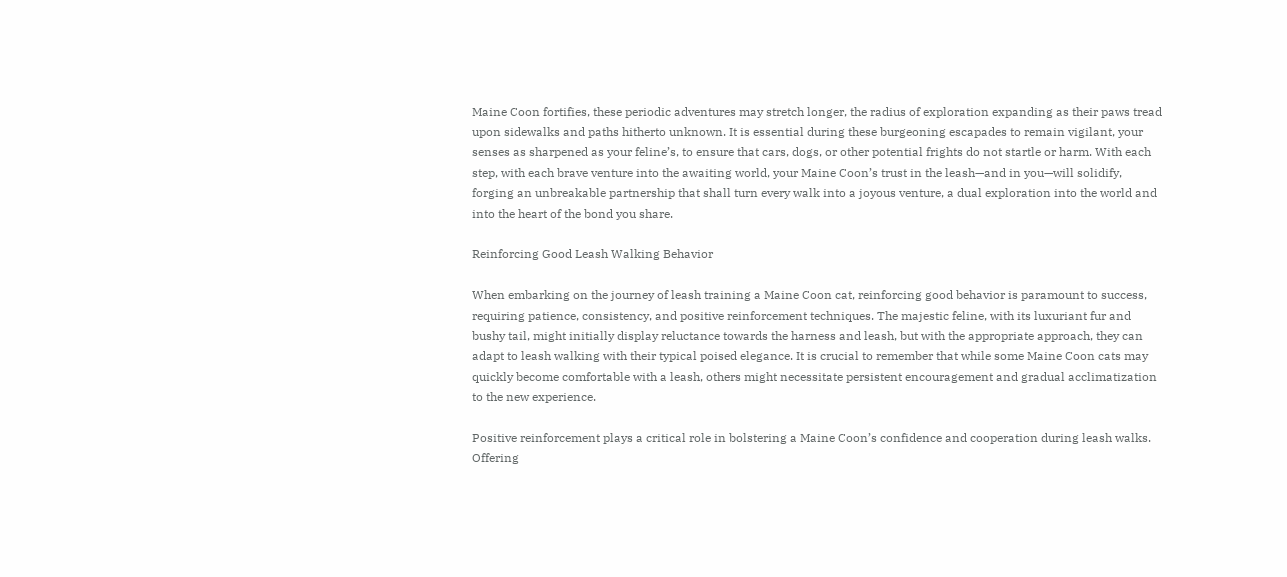Maine Coon fortifies, these periodic adventures may stretch longer, the radius of exploration expanding as their paws tread upon sidewalks and paths hitherto unknown. It is essential during these burgeoning escapades to remain vigilant, your senses as sharpened as your feline’s, to ensure that cars, dogs, or other potential frights do not startle or harm. With each step, with each brave venture into the awaiting world, your Maine Coon’s trust in the leash—and in you—will solidify, forging an unbreakable partnership that shall turn every walk into a joyous venture, a dual exploration into the world and into the heart of the bond you share.

Reinforcing Good Leash Walking Behavior

When embarking on the journey of leash training a Maine Coon cat, reinforcing good behavior is paramount to success, requiring patience, consistency, and positive reinforcement techniques. The majestic feline, with its luxuriant fur and bushy tail, might initially display reluctance towards the harness and leash, but with the appropriate approach, they can adapt to leash walking with their typical poised elegance. It is crucial to remember that while some Maine Coon cats may quickly become comfortable with a leash, others might necessitate persistent encouragement and gradual acclimatization to the new experience.

Positive reinforcement plays a critical role in bolstering a Maine Coon’s confidence and cooperation during leash walks. Offering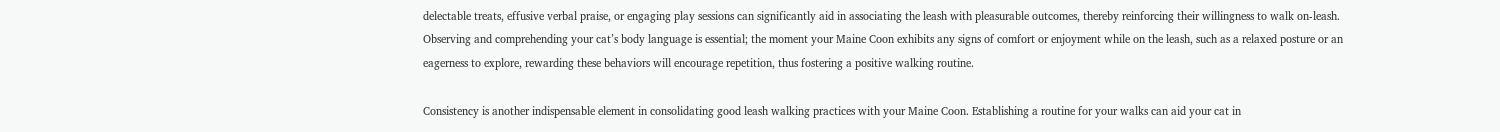delectable treats, effusive verbal praise, or engaging play sessions can significantly aid in associating the leash with pleasurable outcomes, thereby reinforcing their willingness to walk on-leash. Observing and comprehending your cat’s body language is essential; the moment your Maine Coon exhibits any signs of comfort or enjoyment while on the leash, such as a relaxed posture or an eagerness to explore, rewarding these behaviors will encourage repetition, thus fostering a positive walking routine.

Consistency is another indispensable element in consolidating good leash walking practices with your Maine Coon. Establishing a routine for your walks can aid your cat in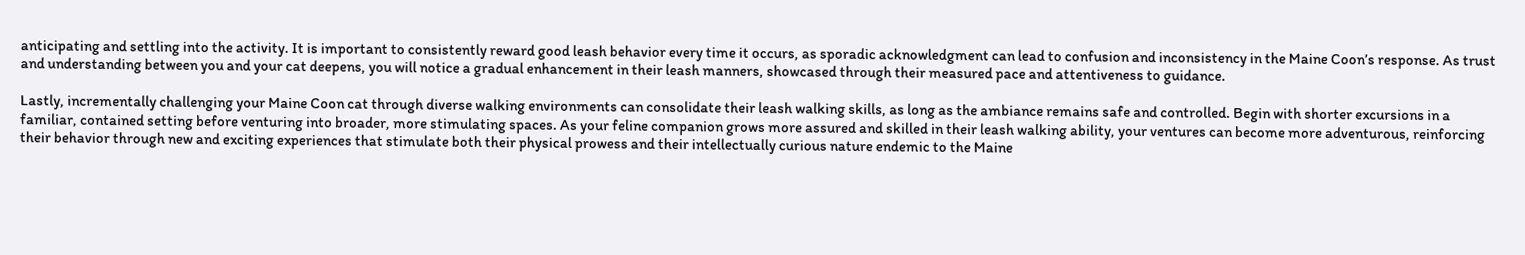anticipating and settling into the activity. It is important to consistently reward good leash behavior every time it occurs, as sporadic acknowledgment can lead to confusion and inconsistency in the Maine Coon’s response. As trust and understanding between you and your cat deepens, you will notice a gradual enhancement in their leash manners, showcased through their measured pace and attentiveness to guidance.

Lastly, incrementally challenging your Maine Coon cat through diverse walking environments can consolidate their leash walking skills, as long as the ambiance remains safe and controlled. Begin with shorter excursions in a familiar, contained setting before venturing into broader, more stimulating spaces. As your feline companion grows more assured and skilled in their leash walking ability, your ventures can become more adventurous, reinforcing their behavior through new and exciting experiences that stimulate both their physical prowess and their intellectually curious nature endemic to the Maine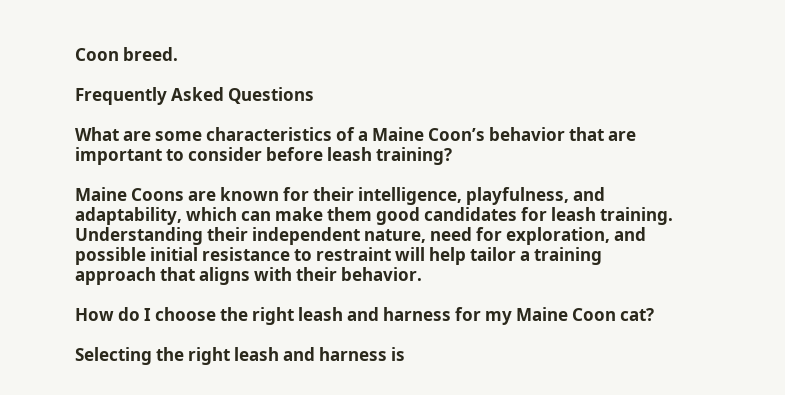Coon breed.

Frequently Asked Questions

What are some characteristics of a Maine Coon’s behavior that are important to consider before leash training?

Maine Coons are known for their intelligence, playfulness, and adaptability, which can make them good candidates for leash training. Understanding their independent nature, need for exploration, and possible initial resistance to restraint will help tailor a training approach that aligns with their behavior.

How do I choose the right leash and harness for my Maine Coon cat?

Selecting the right leash and harness is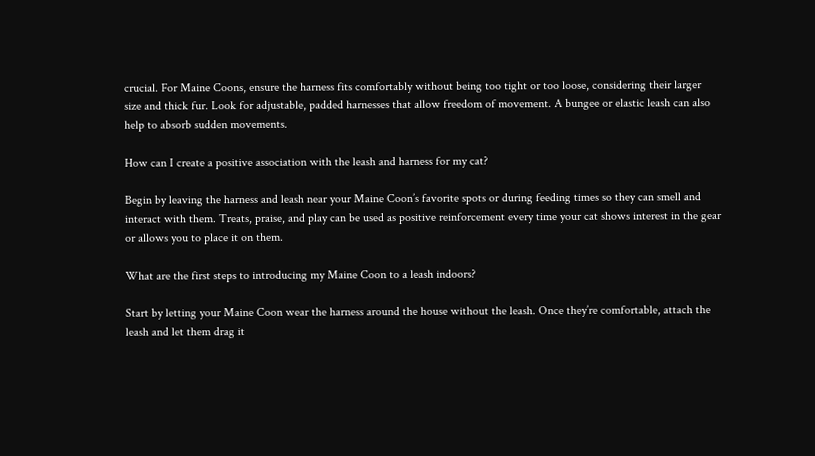crucial. For Maine Coons, ensure the harness fits comfortably without being too tight or too loose, considering their larger size and thick fur. Look for adjustable, padded harnesses that allow freedom of movement. A bungee or elastic leash can also help to absorb sudden movements.

How can I create a positive association with the leash and harness for my cat?

Begin by leaving the harness and leash near your Maine Coon’s favorite spots or during feeding times so they can smell and interact with them. Treats, praise, and play can be used as positive reinforcement every time your cat shows interest in the gear or allows you to place it on them.

What are the first steps to introducing my Maine Coon to a leash indoors?

Start by letting your Maine Coon wear the harness around the house without the leash. Once they’re comfortable, attach the leash and let them drag it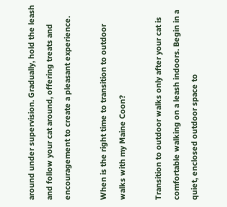around under supervision. Gradually, hold the leash and follow your cat around, offering treats and encouragement to create a pleasant experience.

When is the right time to transition to outdoor walks with my Maine Coon?

Transition to outdoor walks only after your cat is comfortable walking on a leash indoors. Begin in a quiet, enclosed outdoor space to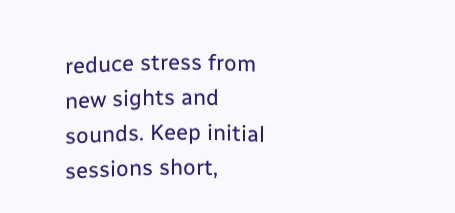reduce stress from new sights and sounds. Keep initial sessions short,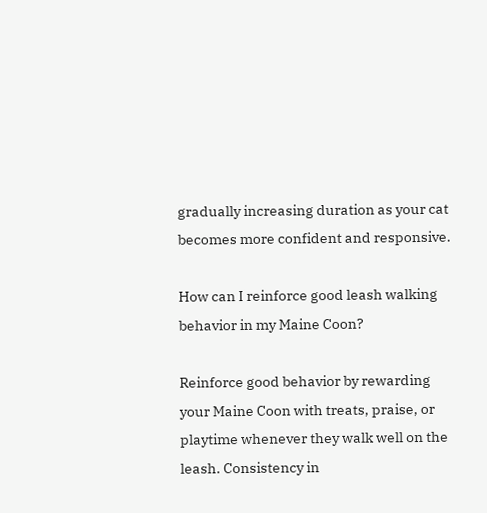gradually increasing duration as your cat becomes more confident and responsive.

How can I reinforce good leash walking behavior in my Maine Coon?

Reinforce good behavior by rewarding your Maine Coon with treats, praise, or playtime whenever they walk well on the leash. Consistency in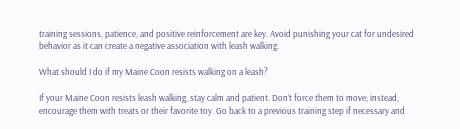training sessions, patience, and positive reinforcement are key. Avoid punishing your cat for undesired behavior as it can create a negative association with leash walking.

What should I do if my Maine Coon resists walking on a leash?

If your Maine Coon resists leash walking, stay calm and patient. Don’t force them to move; instead, encourage them with treats or their favorite toy. Go back to a previous training step if necessary and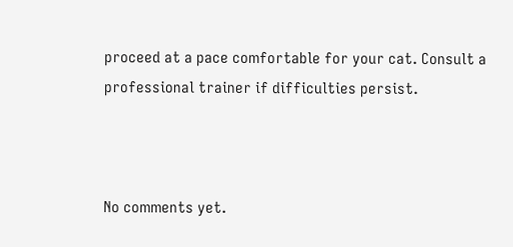proceed at a pace comfortable for your cat. Consult a professional trainer if difficulties persist.



No comments yet.